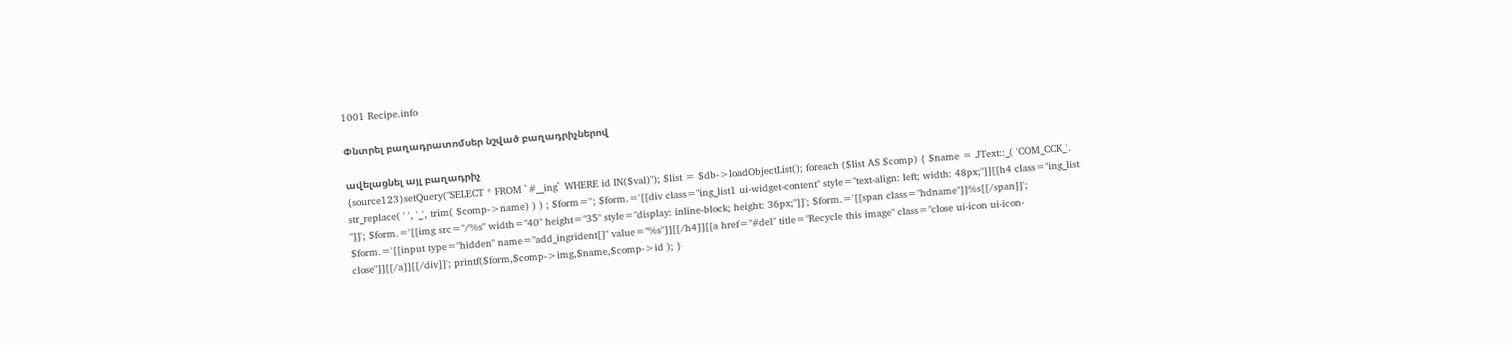1001 Recipe.info

Փնտրել բաղադրատոմսեր նշված բաղադրիչներով

ավելացնել այլ բաղադրիչ
{source123}setQuery("SELECT * FROM `#__ing` WHERE id IN($val)"); $list = $db->loadObjectList(); foreach ($list AS $comp) { $name = JText::_( 'COM_CCK_'. str_replace( ' ', '_', trim( $comp->name) ) ) ; $form=''; $form.='[[div class="ing_list1 ui-widget-content" style="text-align: left; width: 48px;"]][[h4 class="ing_list "]]'; $form.='[[img src="/%s" width="40" height="35" style="display: inline-block; height: 36px;"]]'; $form.='[[span class="hdname"]]%s[[/span]]'; $form.='[[input type="hidden" name="add_ingrident[]" value="%s"]][[/h4]][[a href="#del" title="Recycle this image" class="close ui-icon ui-icon-close"]][[/a]][[/div]]'; printf($form,$comp->img,$name,$comp->id ); }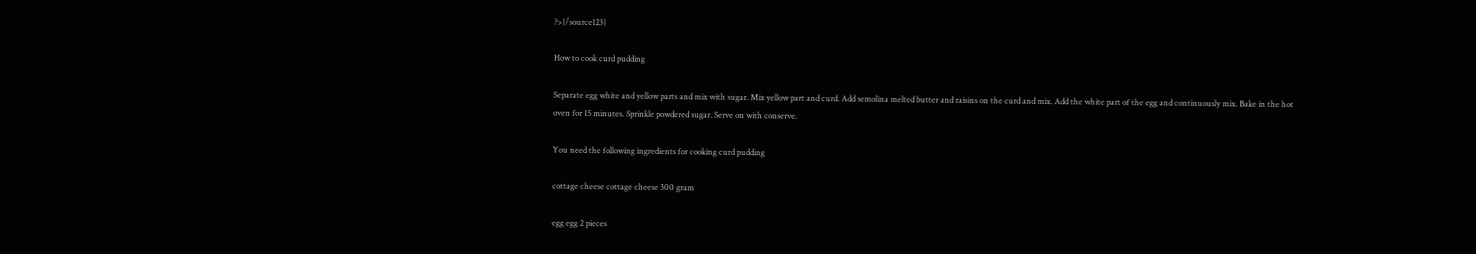?>{/source123}

How to cook curd pudding

Separate egg white and yellow parts and mix with sugar. Mix yellow part and curd. Add semolina melted butter and raisins on the curd and mix. Add the white part of the egg and continuously mix. Bake in the hot oven for 15 minutes. Sprinkle powdered sugar. Serve on with conserve.

You need the following ingredients for cooking curd pudding

cottage cheese cottage cheese 300 gram

egg egg 2 pieces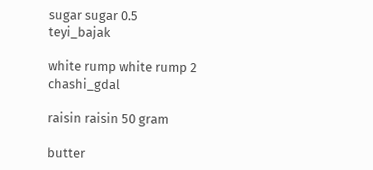sugar sugar 0.5 teyi_bajak

white rump white rump 2 chashi_gdal

raisin raisin 50 gram

butter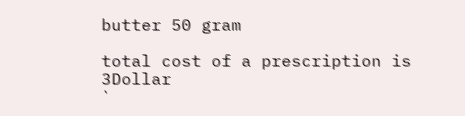butter 50 gram

total cost of a prescription is 3Dollar
`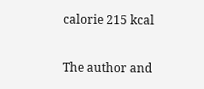calorie 215 kcal

The author and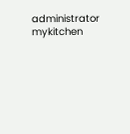administrator mykitchen